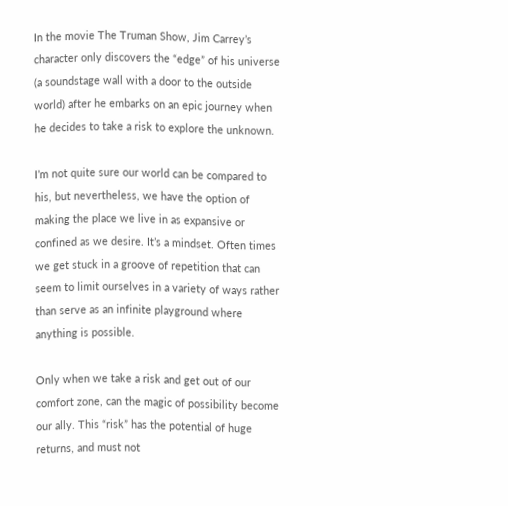In the movie The Truman Show, Jim Carrey’s character only discovers the “edge” of his universe (a soundstage wall with a door to the outside world) after he embarks on an epic journey when he decides to take a risk to explore the unknown.

I’m not quite sure our world can be compared to his, but nevertheless, we have the option of making the place we live in as expansive or confined as we desire. It’s a mindset. Often times we get stuck in a groove of repetition that can seem to limit ourselves in a variety of ways rather than serve as an infinite playground where anything is possible.

Only when we take a risk and get out of our comfort zone, can the magic of possibility become our ally. This “risk” has the potential of huge returns, and must not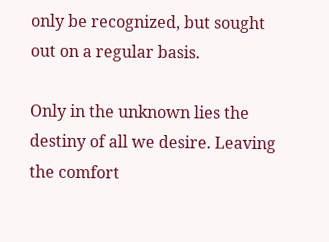only be recognized, but sought out on a regular basis.

Only in the unknown lies the destiny of all we desire. Leaving the comfort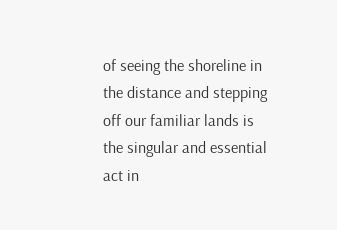of seeing the shoreline in the distance and stepping off our familiar lands is the singular and essential act in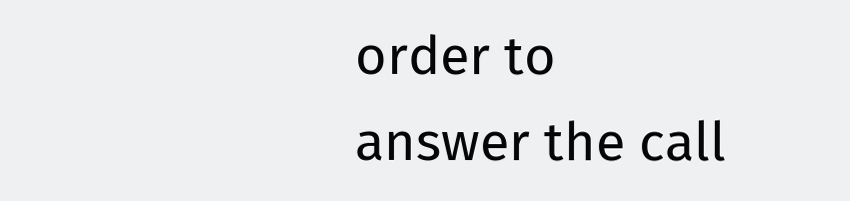order to answer the call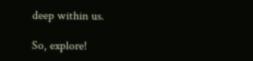deep within us.

So, explore!